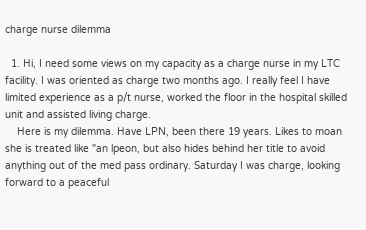charge nurse dilemma

  1. Hi, I need some views on my capacity as a charge nurse in my LTC facility. I was oriented as charge two months ago. I really feel I have limited experience as a p/t nurse, worked the floor in the hospital skilled unit and assisted living charge.
    Here is my dilemma. Have LPN, been there 19 years. Likes to moan she is treated like "an lpeon, but also hides behind her title to avoid anything out of the med pass ordinary. Saturday I was charge, looking forward to a peaceful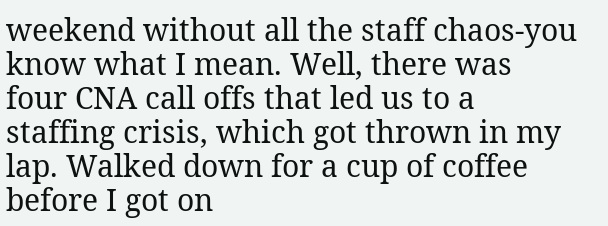weekend without all the staff chaos-you know what I mean. Well, there was four CNA call offs that led us to a staffing crisis, which got thrown in my lap. Walked down for a cup of coffee before I got on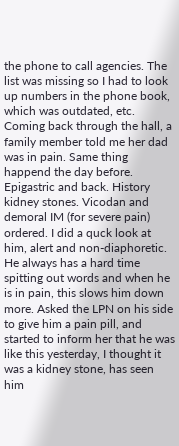the phone to call agencies. The list was missing so I had to look up numbers in the phone book, which was outdated, etc. Coming back through the hall, a family member told me her dad was in pain. Same thing happend the day before. Epigastric and back. History kidney stones. Vicodan and demoral IM (for severe pain) ordered. I did a quck look at him, alert and non-diaphoretic. He always has a hard time spitting out words and when he is in pain, this slows him down more. Asked the LPN on his side to give him a pain pill, and started to inform her that he was like this yesterday, I thought it was a kidney stone, has seen him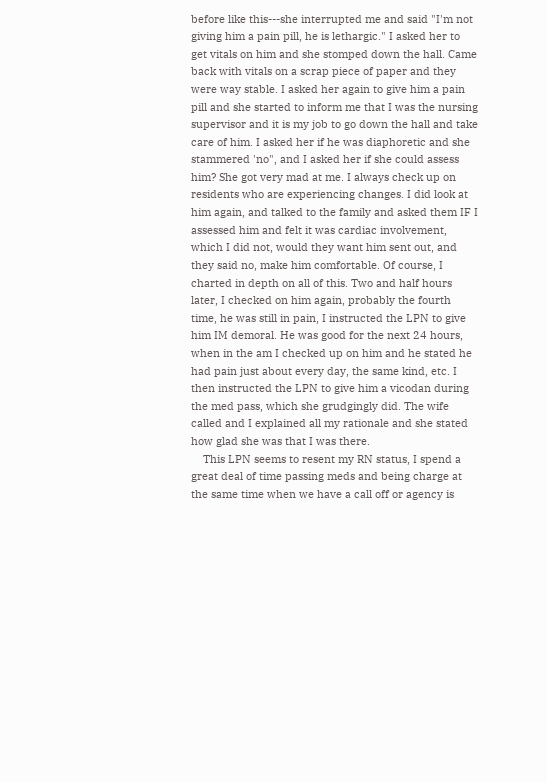before like this---she interrupted me and said "I'm not giving him a pain pill, he is lethargic." I asked her to get vitals on him and she stomped down the hall. Came back with vitals on a scrap piece of paper and they were way stable. I asked her again to give him a pain pill and she started to inform me that I was the nursing supervisor and it is my job to go down the hall and take care of him. I asked her if he was diaphoretic and she stammered 'no", and I asked her if she could assess him? She got very mad at me. I always check up on residents who are experiencing changes. I did look at him again, and talked to the family and asked them IF I assessed him and felt it was cardiac involvement, which I did not, would they want him sent out, and they said no, make him comfortable. Of course, I charted in depth on all of this. Two and half hours later, I checked on him again, probably the fourth time, he was still in pain, I instructed the LPN to give him IM demoral. He was good for the next 24 hours, when in the am I checked up on him and he stated he had pain just about every day, the same kind, etc. I then instructed the LPN to give him a vicodan during the med pass, which she grudgingly did. The wife called and I explained all my rationale and she stated how glad she was that I was there.
    This LPN seems to resent my RN status, I spend a great deal of time passing meds and being charge at the same time when we have a call off or agency is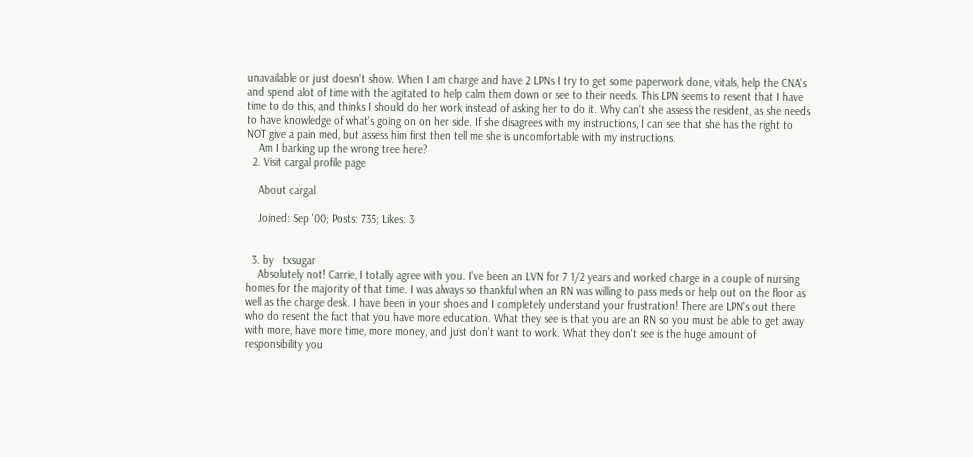unavailable or just doesn't show. When I am charge and have 2 LPNs I try to get some paperwork done, vitals, help the CNA's and spend alot of time with the agitated to help calm them down or see to their needs. This LPN seems to resent that I have time to do this, and thinks I should do her work instead of asking her to do it. Why can't she assess the resident, as she needs to have knowledge of what's going on on her side. If she disagrees with my instructions, I can see that she has the right to NOT give a pain med, but assess him first then tell me she is uncomfortable with my instructions.
    Am I barking up the wrong tree here?
  2. Visit cargal profile page

    About cargal

    Joined: Sep '00; Posts: 735; Likes: 3


  3. by   txsugar
    Absolutely not! Carrie, I totally agree with you. I've been an LVN for 7 1/2 years and worked charge in a couple of nursing homes for the majority of that time. I was always so thankful when an RN was willing to pass meds or help out on the floor as well as the charge desk. I have been in your shoes and I completely understand your frustration! There are LPN's out there who do resent the fact that you have more education. What they see is that you are an RN so you must be able to get away with more, have more time, more money, and just don't want to work. What they don't see is the huge amount of responsibility you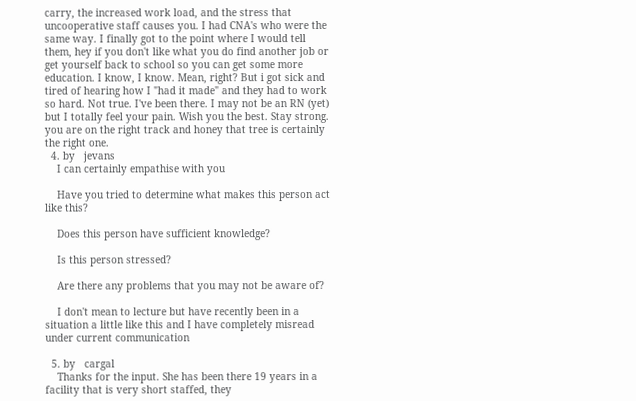carry, the increased work load, and the stress that uncooperative staff causes you. I had CNA's who were the same way. I finally got to the point where I would tell them, hey if you don't like what you do find another job or get yourself back to school so you can get some more education. I know, I know. Mean, right? But i got sick and tired of hearing how I "had it made" and they had to work so hard. Not true. I've been there. I may not be an RN (yet) but I totally feel your pain. Wish you the best. Stay strong. you are on the right track and honey that tree is certainly the right one.
  4. by   jevans
    I can certainly empathise with you

    Have you tried to determine what makes this person act like this?

    Does this person have sufficient knowledge?

    Is this person stressed?

    Are there any problems that you may not be aware of?

    I don't mean to lecture but have recently been in a situation a little like this and I have completely misread under current communication

  5. by   cargal
    Thanks for the input. She has been there 19 years in a facility that is very short staffed, they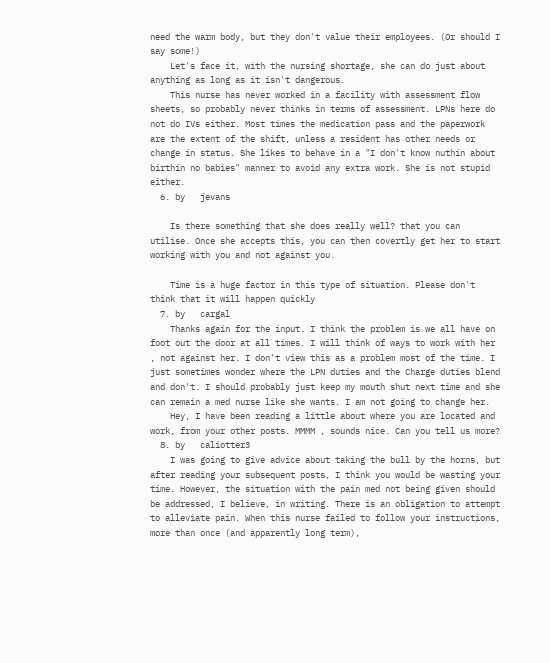need the warm body, but they don't value their employees. (Or should I say some!)
    Let's face it, with the nursing shortage, she can do just about anything as long as it isn't dangerous.
    This nurse has never worked in a facility with assessment flow sheets, so probably never thinks in terms of assessment. LPNs here do not do IVs either. Most times the medication pass and the paperwork are the extent of the shift, unless a resident has other needs or change in status. She likes to behave in a "I don't know nuthin about birthin no babies" manner to avoid any extra work. She is not stupid either.
  6. by   jevans

    Is there something that she does really well? that you can utilise. Once she accepts this, you can then covertly get her to start working with you and not against you.

    Time is a huge factor in this type of situation. Please don't think that it will happen quickly
  7. by   cargal
    Thanks again for the input. I think the problem is we all have on foot out the door at all times. I will think of ways to work with her , not against her. I don't view this as a problem most of the time. I just sometimes wonder where the LPN duties and the Charge duties blend and don't. I should probably just keep my mouth shut next time and she can remain a med nurse like she wants. I am not going to change her.
    Hey, I have been reading a little about where you are located and work, from your other posts. MMMM , sounds nice. Can you tell us more?
  8. by   caliotter3
    I was going to give advice about taking the bull by the horns, but after reading your subsequent posts, I think you would be wasting your time. However, the situation with the pain med not being given should be addressed, I believe, in writing. There is an obligation to attempt to alleviate pain. When this nurse failed to follow your instructions, more than once (and apparently long term),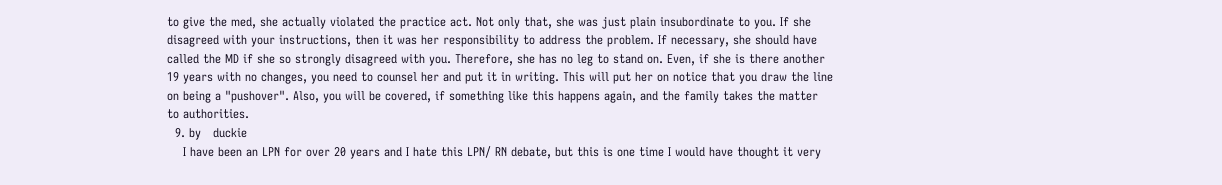to give the med, she actually violated the practice act. Not only that, she was just plain insubordinate to you. If she disagreed with your instructions, then it was her responsibility to address the problem. If necessary, she should have called the MD if she so strongly disagreed with you. Therefore, she has no leg to stand on. Even, if she is there another 19 years with no changes, you need to counsel her and put it in writing. This will put her on notice that you draw the line on being a "pushover". Also, you will be covered, if something like this happens again, and the family takes the matter to authorities.
  9. by   duckie
    I have been an LPN for over 20 years and I hate this LPN/ RN debate, but this is one time I would have thought it very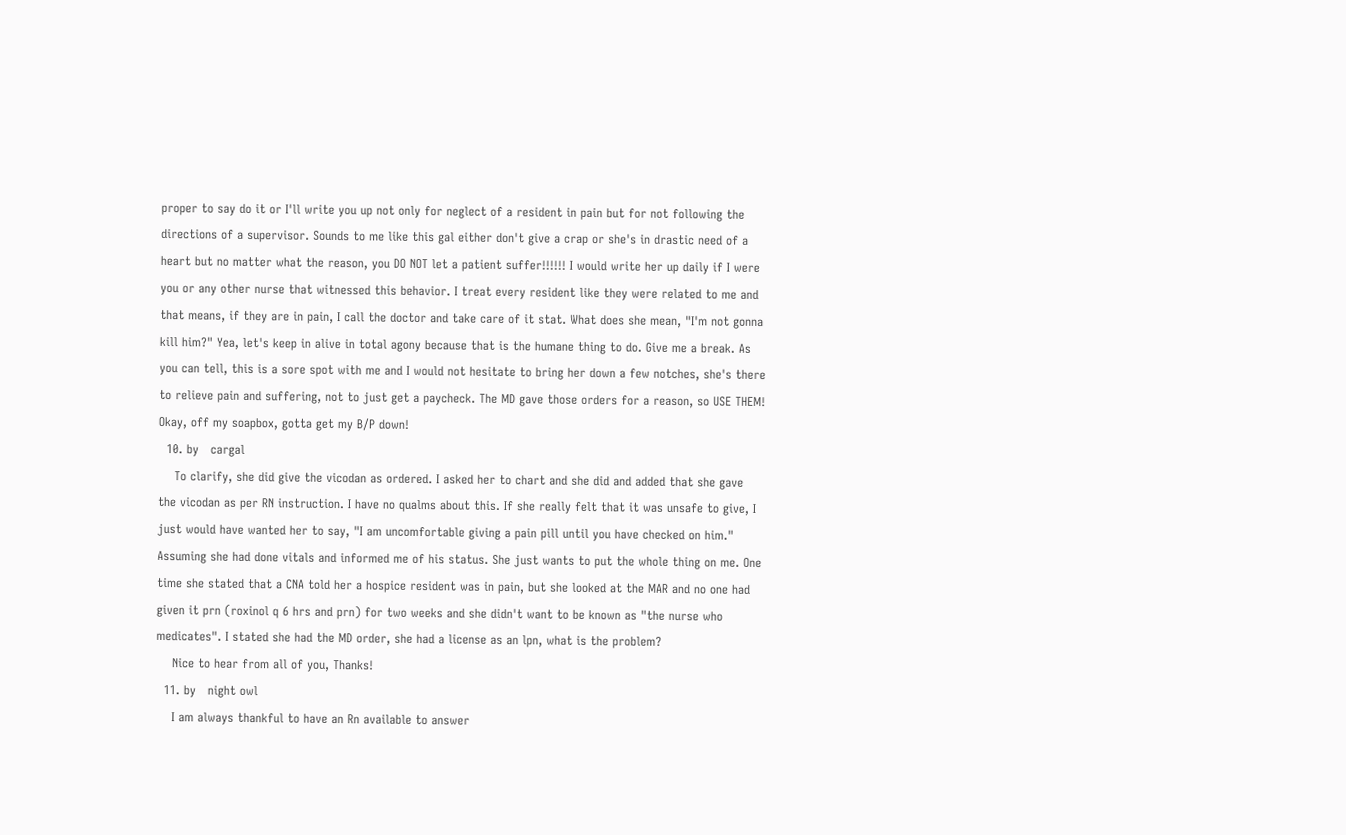proper to say do it or I'll write you up not only for neglect of a resident in pain but for not following the directions of a supervisor. Sounds to me like this gal either don't give a crap or she's in drastic need of a heart but no matter what the reason, you DO NOT let a patient suffer!!!!!! I would write her up daily if I were you or any other nurse that witnessed this behavior. I treat every resident like they were related to me and that means, if they are in pain, I call the doctor and take care of it stat. What does she mean, "I'm not gonna kill him?" Yea, let's keep in alive in total agony because that is the humane thing to do. Give me a break. As you can tell, this is a sore spot with me and I would not hesitate to bring her down a few notches, she's there to relieve pain and suffering, not to just get a paycheck. The MD gave those orders for a reason, so USE THEM! Okay, off my soapbox, gotta get my B/P down!
  10. by   cargal
    To clarify, she did give the vicodan as ordered. I asked her to chart and she did and added that she gave the vicodan as per RN instruction. I have no qualms about this. If she really felt that it was unsafe to give, I just would have wanted her to say, "I am uncomfortable giving a pain pill until you have checked on him." Assuming she had done vitals and informed me of his status. She just wants to put the whole thing on me. One time she stated that a CNA told her a hospice resident was in pain, but she looked at the MAR and no one had given it prn (roxinol q 6 hrs and prn) for two weeks and she didn't want to be known as "the nurse who medicates". I stated she had the MD order, she had a license as an lpn, what is the problem?
    Nice to hear from all of you, Thanks!
  11. by   night owl
    I am always thankful to have an Rn available to answer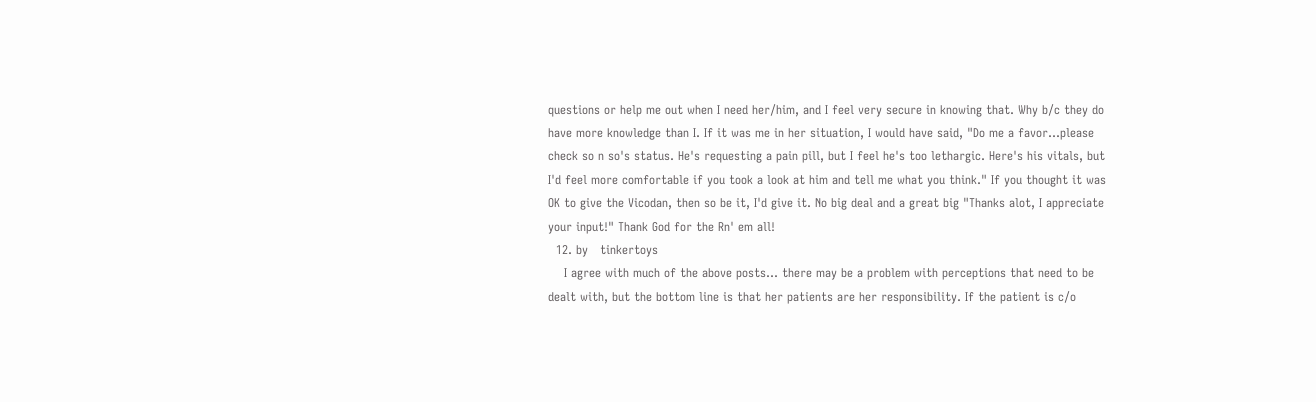questions or help me out when I need her/him, and I feel very secure in knowing that. Why b/c they do have more knowledge than I. If it was me in her situation, I would have said, "Do me a favor...please check so n so's status. He's requesting a pain pill, but I feel he's too lethargic. Here's his vitals, but I'd feel more comfortable if you took a look at him and tell me what you think." If you thought it was OK to give the Vicodan, then so be it, I'd give it. No big deal and a great big "Thanks alot, I appreciate your input!" Thank God for the Rn' em all!
  12. by   tinkertoys
    I agree with much of the above posts... there may be a problem with perceptions that need to be dealt with, but the bottom line is that her patients are her responsibility. If the patient is c/o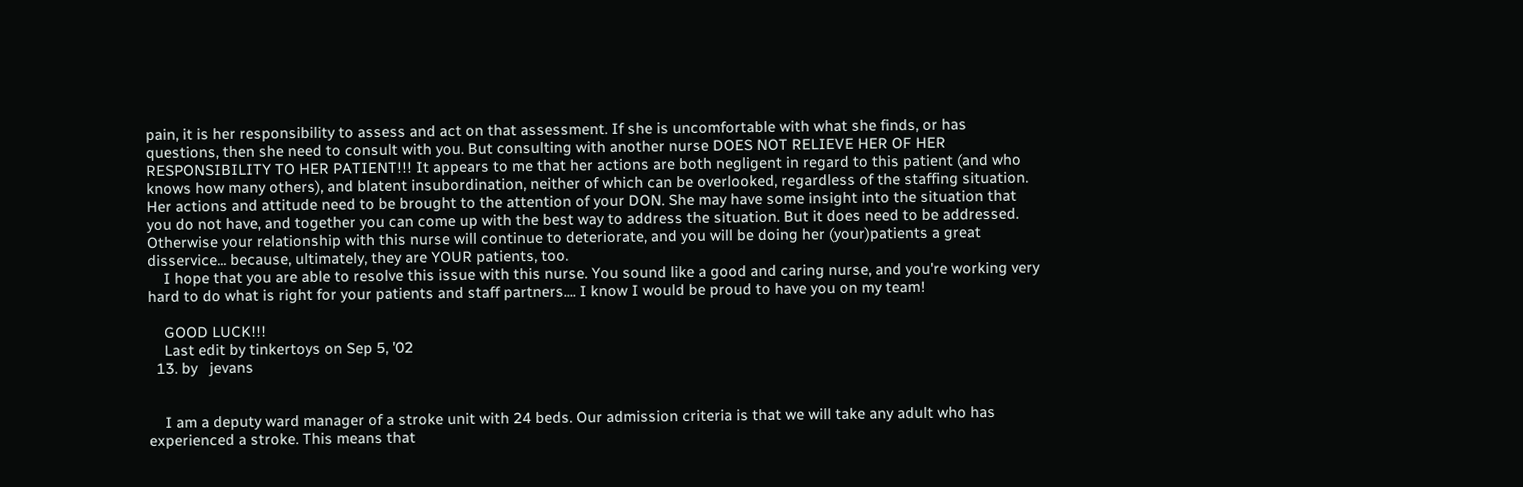pain, it is her responsibility to assess and act on that assessment. If she is uncomfortable with what she finds, or has questions, then she need to consult with you. But consulting with another nurse DOES NOT RELIEVE HER OF HER RESPONSIBILITY TO HER PATIENT!!! It appears to me that her actions are both negligent in regard to this patient (and who knows how many others), and blatent insubordination, neither of which can be overlooked, regardless of the staffing situation. Her actions and attitude need to be brought to the attention of your DON. She may have some insight into the situation that you do not have, and together you can come up with the best way to address the situation. But it does need to be addressed. Otherwise your relationship with this nurse will continue to deteriorate, and you will be doing her (your)patients a great disservice... because, ultimately, they are YOUR patients, too.
    I hope that you are able to resolve this issue with this nurse. You sound like a good and caring nurse, and you're working very hard to do what is right for your patients and staff partners.... I know I would be proud to have you on my team!

    GOOD LUCK!!!
    Last edit by tinkertoys on Sep 5, '02
  13. by   jevans


    I am a deputy ward manager of a stroke unit with 24 beds. Our admission criteria is that we will take any adult who has experienced a stroke. This means that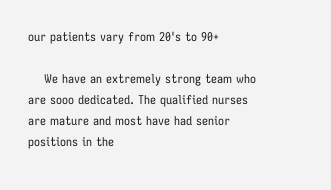our patients vary from 20's to 90+

    We have an extremely strong team who are sooo dedicated. The qualified nurses are mature and most have had senior positions in the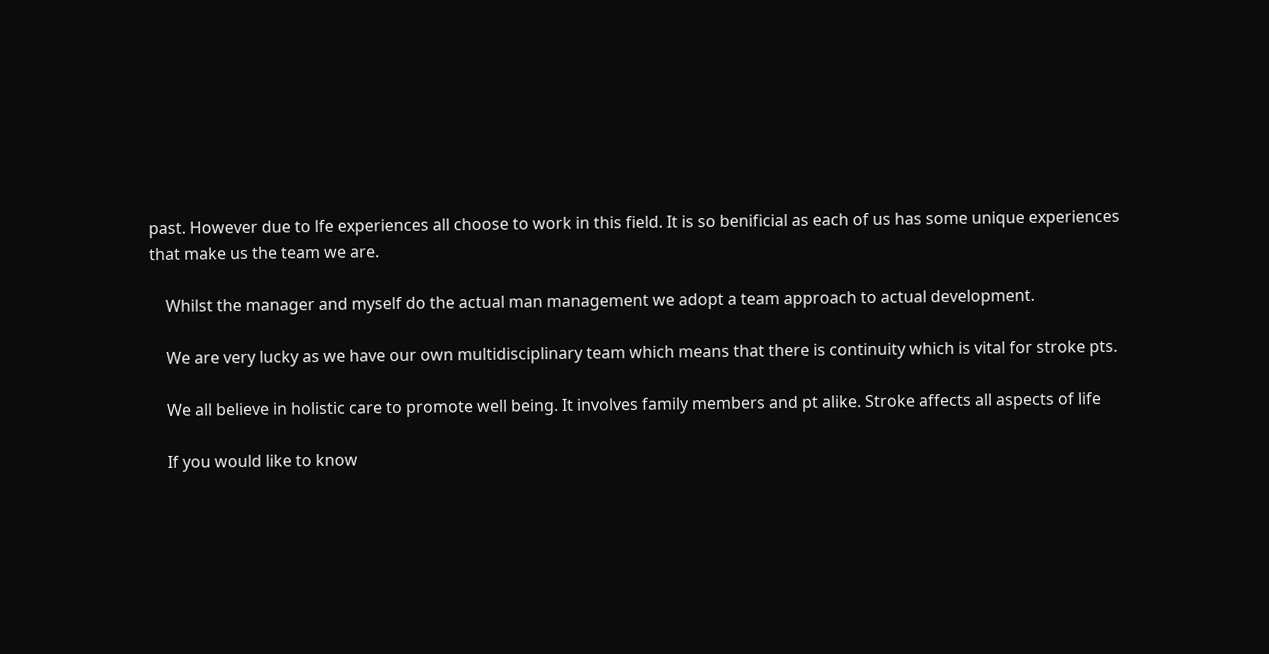past. However due to lfe experiences all choose to work in this field. It is so benificial as each of us has some unique experiences that make us the team we are.

    Whilst the manager and myself do the actual man management we adopt a team approach to actual development.

    We are very lucky as we have our own multidisciplinary team which means that there is continuity which is vital for stroke pts.

    We all believe in holistic care to promote well being. It involves family members and pt alike. Stroke affects all aspects of life

    If you would like to know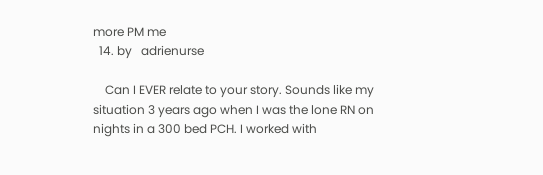more PM me
  14. by   adrienurse

    Can I EVER relate to your story. Sounds like my situation 3 years ago when I was the lone RN on nights in a 300 bed PCH. I worked with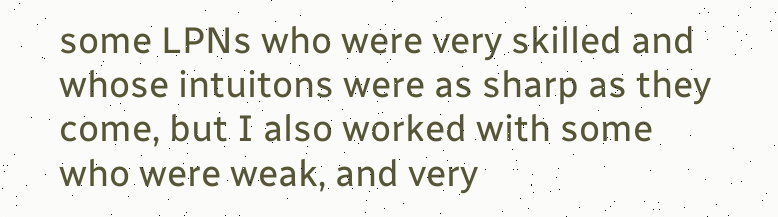some LPNs who were very skilled and whose intuitons were as sharp as they come, but I also worked with some who were weak, and very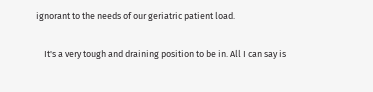ignorant to the needs of our geriatric patient load.

    It's a very tough and draining position to be in. All I can say is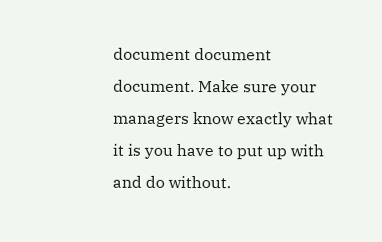document document document. Make sure your managers know exactly what it is you have to put up with and do without.